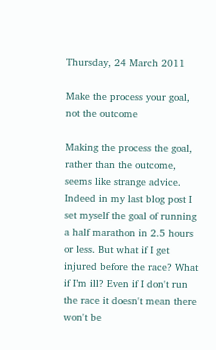Thursday, 24 March 2011

Make the process your goal, not the outcome

Making the process the goal, rather than the outcome, seems like strange advice. Indeed in my last blog post I set myself the goal of running a half marathon in 2.5 hours or less. But what if I get injured before the race? What if I’m ill? Even if I don't run the race it doesn't mean there won't be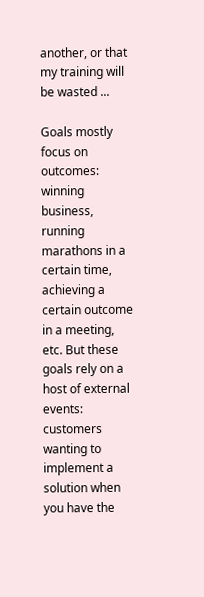another, or that my training will be wasted ...

Goals mostly focus on outcomes: winning business, running marathons in a certain time, achieving a certain outcome in a meeting, etc. But these goals rely on a host of external events: customers wanting to implement a solution when you have the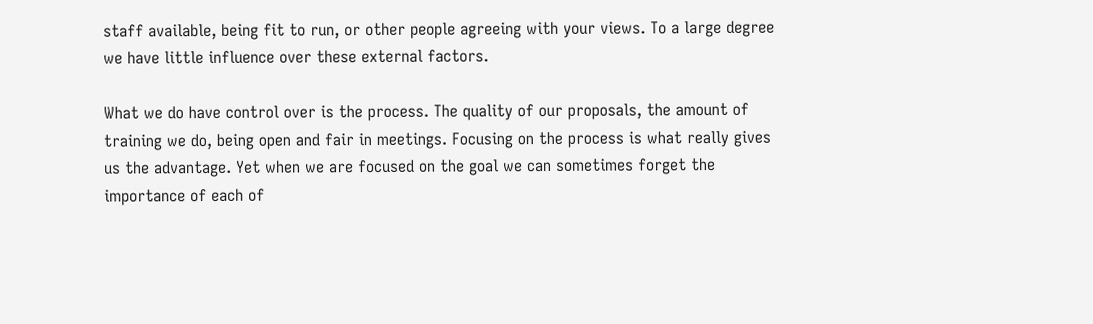staff available, being fit to run, or other people agreeing with your views. To a large degree we have little influence over these external factors.

What we do have control over is the process. The quality of our proposals, the amount of training we do, being open and fair in meetings. Focusing on the process is what really gives us the advantage. Yet when we are focused on the goal we can sometimes forget the importance of each of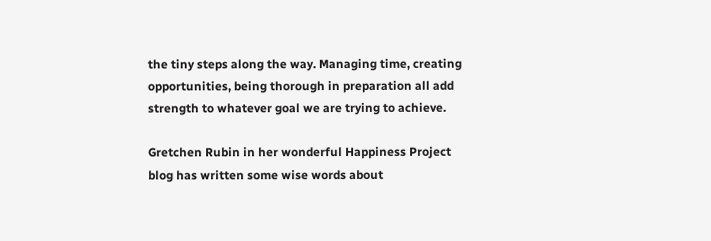the tiny steps along the way. Managing time, creating opportunities, being thorough in preparation all add strength to whatever goal we are trying to achieve.

Gretchen Rubin in her wonderful Happiness Project blog has written some wise words about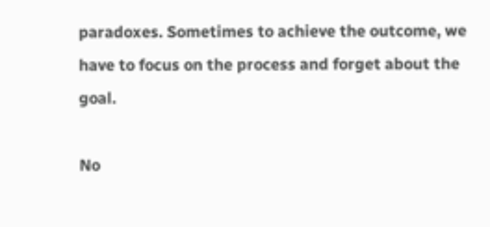paradoxes. Sometimes to achieve the outcome, we have to focus on the process and forget about the goal.

No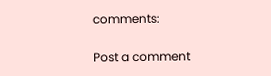comments:

Post a comment